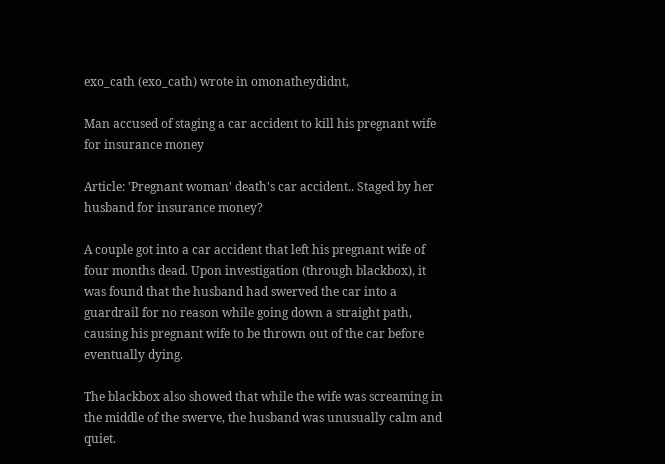exo_cath (exo_cath) wrote in omonatheydidnt,

Man accused of staging a car accident to kill his pregnant wife for insurance money

Article: 'Pregnant woman' death's car accident.. Staged by her husband for insurance money?

A couple got into a car accident that left his pregnant wife of four months dead. Upon investigation (through blackbox), it was found that the husband had swerved the car into a guardrail for no reason while going down a straight path, causing his pregnant wife to be thrown out of the car before eventually dying.

The blackbox also showed that while the wife was screaming in the middle of the swerve, the husband was unusually calm and quiet.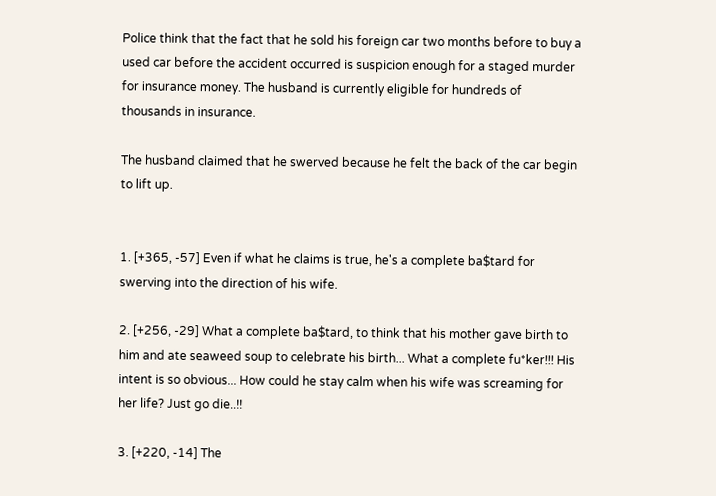Police think that the fact that he sold his foreign car two months before to buy a used car before the accident occurred is suspicion enough for a staged murder for insurance money. The husband is currently eligible for hundreds of thousands in insurance.

The husband claimed that he swerved because he felt the back of the car begin to lift up.


1. [+365, -57] Even if what he claims is true, he's a complete ba$tard for swerving into the direction of his wife.

2. [+256, -29] What a complete ba$tard, to think that his mother gave birth to him and ate seaweed soup to celebrate his birth... What a complete fu*ker!!! His intent is so obvious... How could he stay calm when his wife was screaming for her life? Just go die..!!

3. [+220, -14] The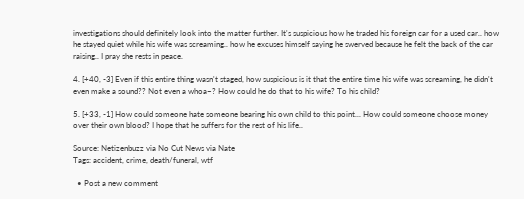investigations should definitely look into the matter further. It's suspicious how he traded his foreign car for a used car.. how he stayed quiet while his wife was screaming.. how he excuses himself saying he swerved because he felt the back of the car raising.. I pray she rests in peace.

4. [+40, -3] Even if this entire thing wasn't staged, how suspicious is it that the entire time his wife was screaming, he didn't even make a sound?? Not even a whoa~? How could he do that to his wife? To his child?

5. [+33, -1] How could someone hate someone bearing his own child to this point... How could someone choose money over their own blood? I hope that he suffers for the rest of his life..

Source: Netizenbuzz via No Cut News via Nate
Tags: accident, crime, death/funeral, wtf

  • Post a new comment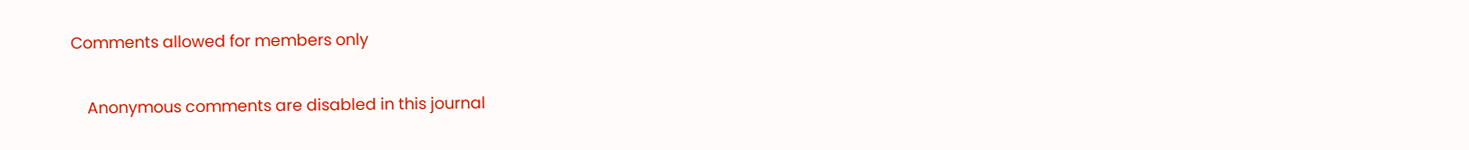Comments allowed for members only

    Anonymous comments are disabled in this journal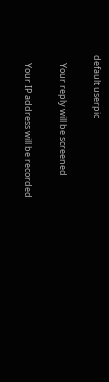default userpic

    Your reply will be screened

    Your IP address will be recorded